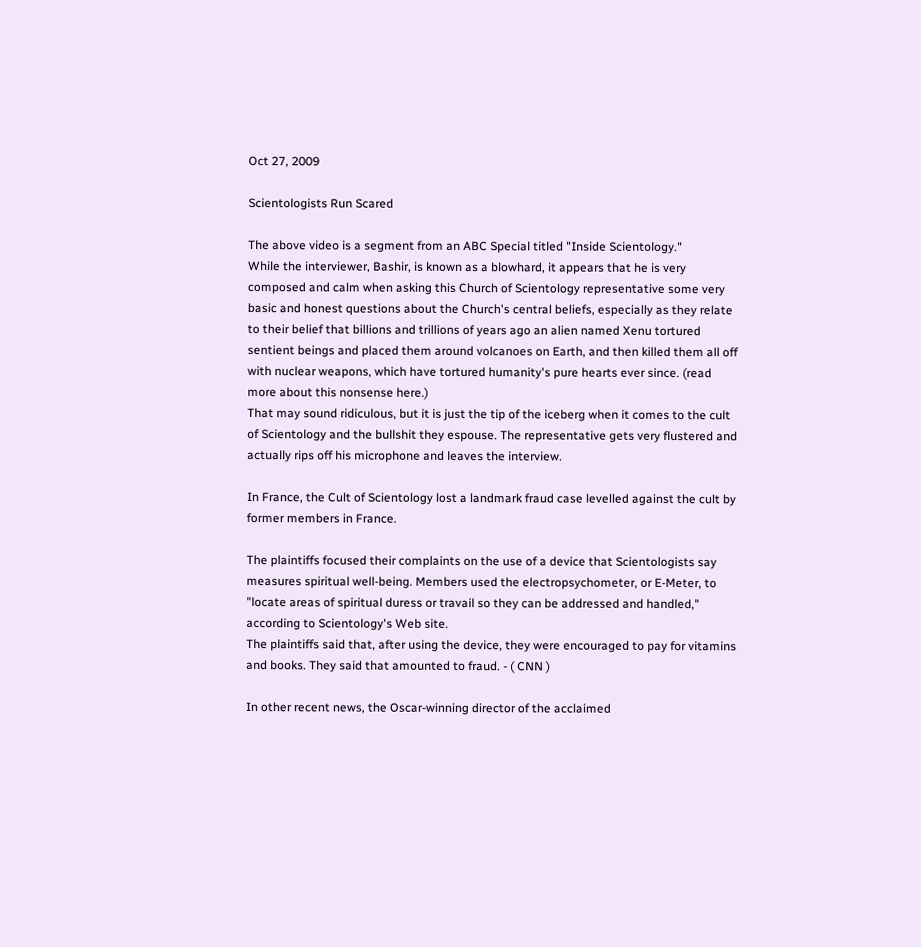Oct 27, 2009

Scientologists Run Scared

The above video is a segment from an ABC Special titled "Inside Scientology."
While the interviewer, Bashir, is known as a blowhard, it appears that he is very composed and calm when asking this Church of Scientology representative some very basic and honest questions about the Church's central beliefs, especially as they relate to their belief that billions and trillions of years ago an alien named Xenu tortured sentient beings and placed them around volcanoes on Earth, and then killed them all off with nuclear weapons, which have tortured humanity's pure hearts ever since. (read more about this nonsense here.)
That may sound ridiculous, but it is just the tip of the iceberg when it comes to the cult of Scientology and the bullshit they espouse. The representative gets very flustered and actually rips off his microphone and leaves the interview.

In France, the Cult of Scientology lost a landmark fraud case levelled against the cult by former members in France.

The plaintiffs focused their complaints on the use of a device that Scientologists say measures spiritual well-being. Members used the electropsychometer, or E-Meter, to "locate areas of spiritual duress or travail so they can be addressed and handled," according to Scientology's Web site.
The plaintiffs said that, after using the device, they were encouraged to pay for vitamins and books. They said that amounted to fraud. - ( CNN )

In other recent news, the Oscar-winning director of the acclaimed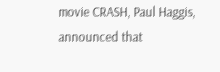movie CRASH, Paul Haggis, announced that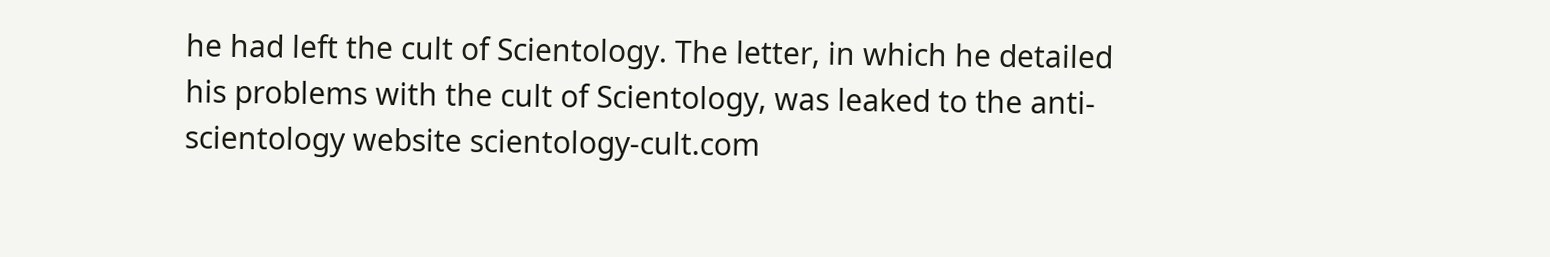he had left the cult of Scientology. The letter, in which he detailed his problems with the cult of Scientology, was leaked to the anti-scientology website scientology-cult.com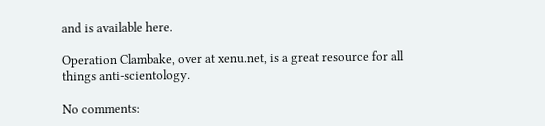and is available here.

Operation Clambake, over at xenu.net, is a great resource for all things anti-scientology.

No comments: